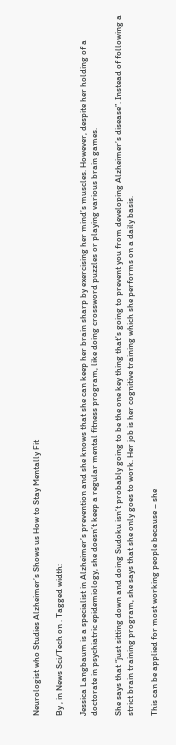Neurologist who Studies Alzheimer’s Shows us How to Stay Mentally Fit

By , in News Sci/Tech on . Tagged width:

Jessica Langbaum is a specialist in Alzheimer’s prevention and she knows that she can keep her brain sharp by exercising her mind’s muscles. However, despite her holding of a doctorate in psychiatric epidemiology, she doesn’t keep a regular mental fitness program, like doing crossword puzzles or playing various brain games.

She says that “just sitting down and doing Sudoku isn’t probably going to be the one key thing that’s going to prevent you from developing Alzheimer’s disease”. Instead of following a strict brain training program, she says that she only goes to work. Her job is her cognitive training which she performs on a daily basis.

This can be applied for most working people because – she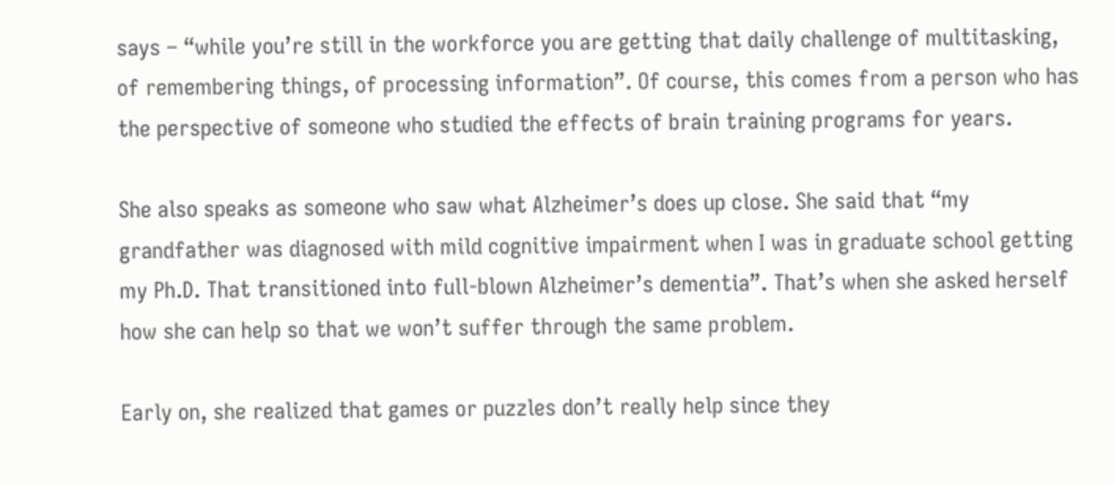says – “while you’re still in the workforce you are getting that daily challenge of multitasking, of remembering things, of processing information”. Of course, this comes from a person who has the perspective of someone who studied the effects of brain training programs for years.

She also speaks as someone who saw what Alzheimer’s does up close. She said that “my grandfather was diagnosed with mild cognitive impairment when I was in graduate school getting my Ph.D. That transitioned into full-blown Alzheimer’s dementia”. That’s when she asked herself how she can help so that we won’t suffer through the same problem.

Early on, she realized that games or puzzles don’t really help since they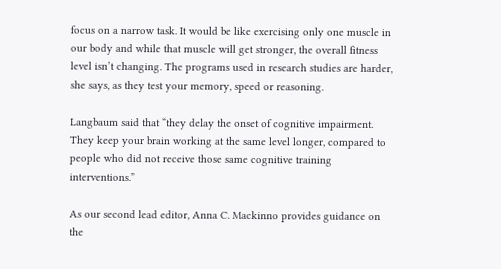focus on a narrow task. It would be like exercising only one muscle in our body and while that muscle will get stronger, the overall fitness level isn’t changing. The programs used in research studies are harder, she says, as they test your memory, speed or reasoning.

Langbaum said that “they delay the onset of cognitive impairment. They keep your brain working at the same level longer, compared to people who did not receive those same cognitive training interventions.”

As our second lead editor, Anna C. Mackinno provides guidance on the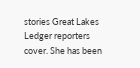stories Great Lakes Ledger reporters cover. She has been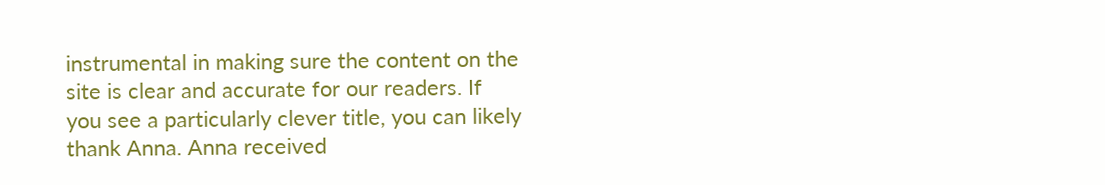instrumental in making sure the content on the site is clear and accurate for our readers. If you see a particularly clever title, you can likely thank Anna. Anna received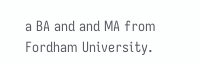a BA and and MA from Fordham University.